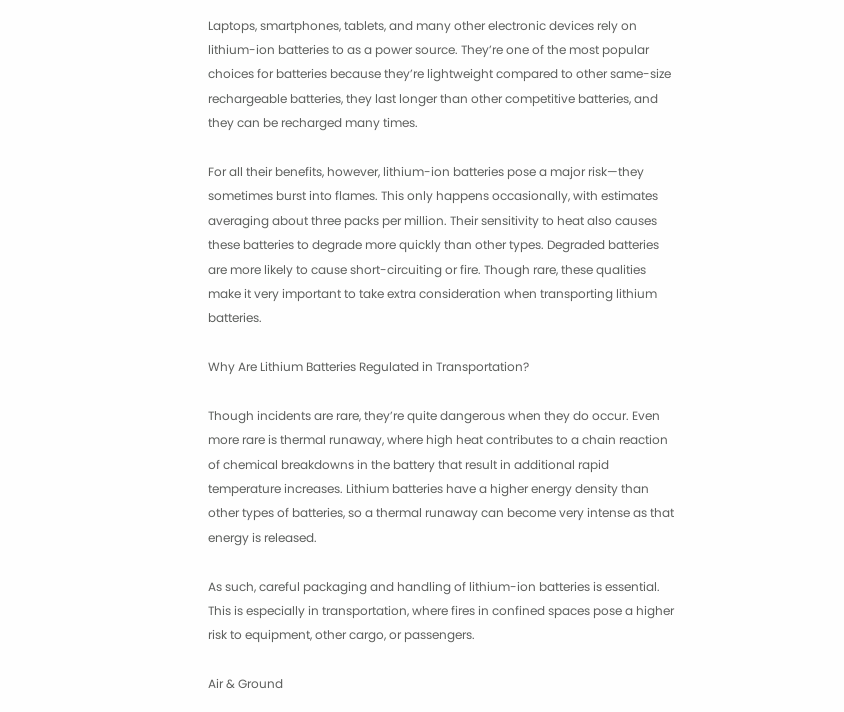Laptops, smartphones, tablets, and many other electronic devices rely on lithium-ion batteries to as a power source. They’re one of the most popular choices for batteries because they’re lightweight compared to other same-size rechargeable batteries, they last longer than other competitive batteries, and they can be recharged many times.

For all their benefits, however, lithium-ion batteries pose a major risk—they sometimes burst into flames. This only happens occasionally, with estimates averaging about three packs per million. Their sensitivity to heat also causes these batteries to degrade more quickly than other types. Degraded batteries are more likely to cause short-circuiting or fire. Though rare, these qualities make it very important to take extra consideration when transporting lithium batteries.

Why Are Lithium Batteries Regulated in Transportation?

Though incidents are rare, they’re quite dangerous when they do occur. Even more rare is thermal runaway, where high heat contributes to a chain reaction of chemical breakdowns in the battery that result in additional rapid temperature increases. Lithium batteries have a higher energy density than other types of batteries, so a thermal runaway can become very intense as that energy is released.

As such, careful packaging and handling of lithium-ion batteries is essential. This is especially in transportation, where fires in confined spaces pose a higher risk to equipment, other cargo, or passengers.

Air & Ground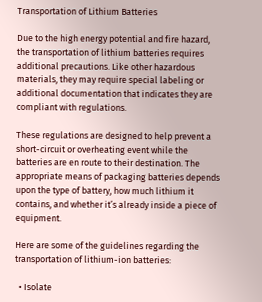Transportation of Lithium Batteries

Due to the high energy potential and fire hazard, the transportation of lithium batteries requires additional precautions. Like other hazardous materials, they may require special labeling or additional documentation that indicates they are compliant with regulations.

These regulations are designed to help prevent a short-circuit or overheating event while the batteries are en route to their destination. The appropriate means of packaging batteries depends upon the type of battery, how much lithium it contains, and whether it’s already inside a piece of equipment.

Here are some of the guidelines regarding the transportation of lithium-ion batteries:

  • Isolate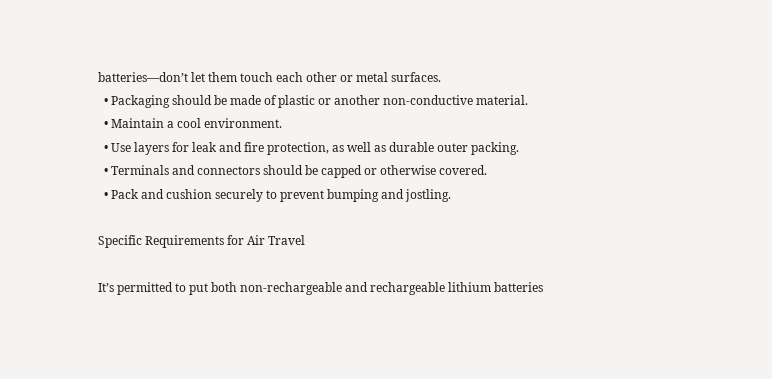batteries—don’t let them touch each other or metal surfaces.
  • Packaging should be made of plastic or another non-conductive material.
  • Maintain a cool environment.
  • Use layers for leak and fire protection, as well as durable outer packing.
  • Terminals and connectors should be capped or otherwise covered.
  • Pack and cushion securely to prevent bumping and jostling.

Specific Requirements for Air Travel

It’s permitted to put both non-rechargeable and rechargeable lithium batteries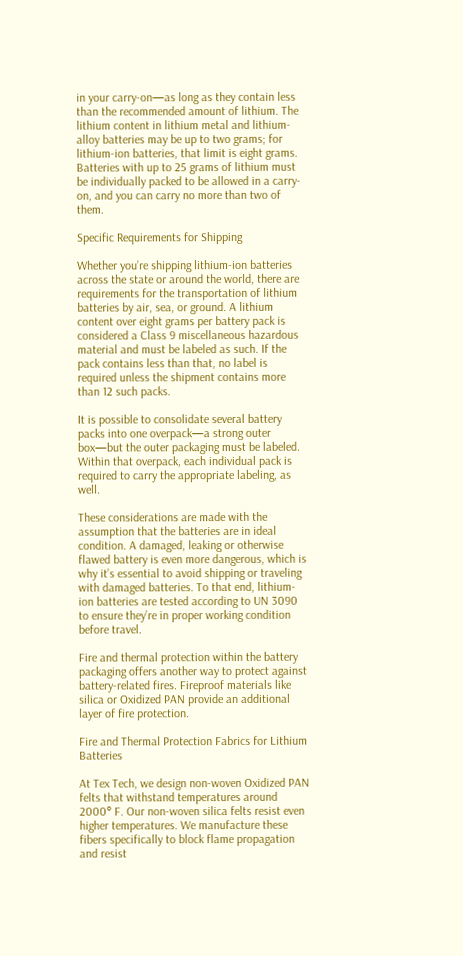in your carry-on—as long as they contain less than the recommended amount of lithium. The lithium content in lithium metal and lithium-alloy batteries may be up to two grams; for lithium-ion batteries, that limit is eight grams. Batteries with up to 25 grams of lithium must be individually packed to be allowed in a carry-on, and you can carry no more than two of them.

Specific Requirements for Shipping

Whether you’re shipping lithium-ion batteries across the state or around the world, there are requirements for the transportation of lithium batteries by air, sea, or ground. A lithium content over eight grams per battery pack is considered a Class 9 miscellaneous hazardous material and must be labeled as such. If the pack contains less than that, no label is required unless the shipment contains more than 12 such packs.

It is possible to consolidate several battery packs into one overpack—a strong outer box—but the outer packaging must be labeled. Within that overpack, each individual pack is required to carry the appropriate labeling, as well.

These considerations are made with the assumption that the batteries are in ideal condition. A damaged, leaking or otherwise flawed battery is even more dangerous, which is why it’s essential to avoid shipping or traveling with damaged batteries. To that end, lithium-ion batteries are tested according to UN 3090 to ensure they’re in proper working condition before travel.

Fire and thermal protection within the battery packaging offers another way to protect against battery-related fires. Fireproof materials like silica or Oxidized PAN provide an additional layer of fire protection.

Fire and Thermal Protection Fabrics for Lithium Batteries

At Tex Tech, we design non-woven Oxidized PAN felts that withstand temperatures around 2000° F. Our non-woven silica felts resist even higher temperatures. We manufacture these fibers specifically to block flame propagation and resist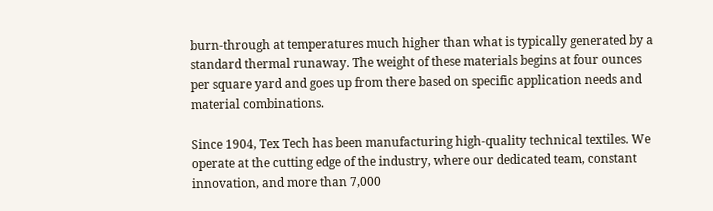burn-through at temperatures much higher than what is typically generated by a standard thermal runaway. The weight of these materials begins at four ounces per square yard and goes up from there based on specific application needs and material combinations.

Since 1904, Tex Tech has been manufacturing high-quality technical textiles. We operate at the cutting edge of the industry, where our dedicated team, constant innovation, and more than 7,000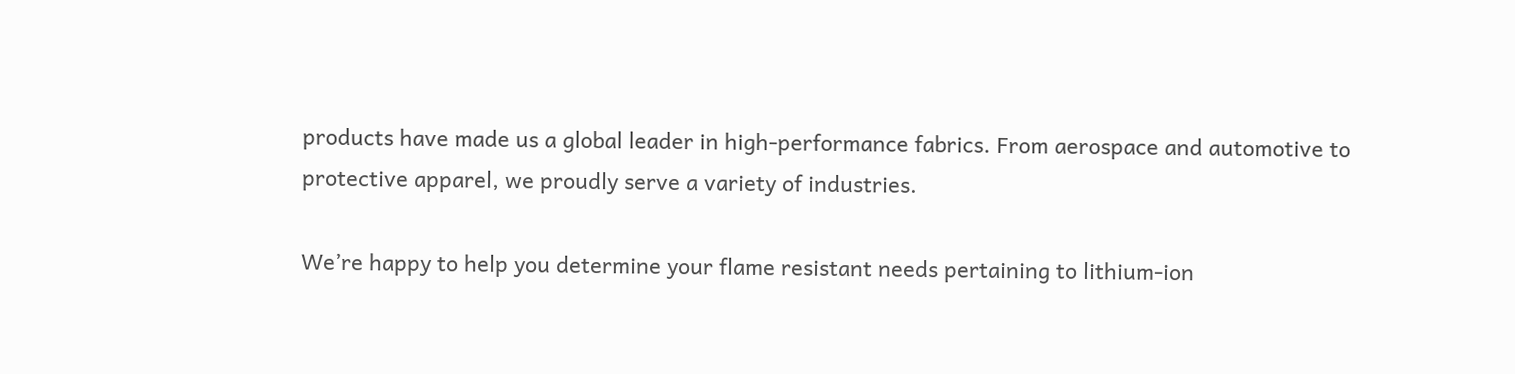products have made us a global leader in high-performance fabrics. From aerospace and automotive to protective apparel, we proudly serve a variety of industries.

We’re happy to help you determine your flame resistant needs pertaining to lithium-ion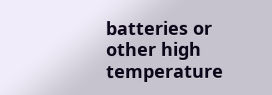batteries or other high temperature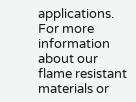applications. For more information about our flame resistant materials or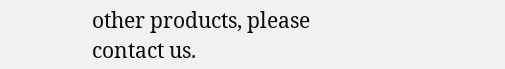other products, please contact us.